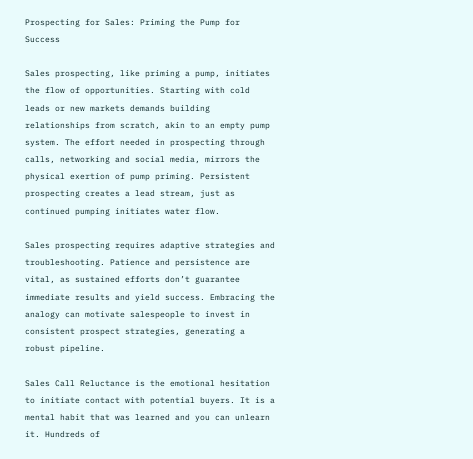Prospecting for Sales: Priming the Pump for Success

Sales prospecting, like priming a pump, initiates the flow of opportunities. Starting with cold leads or new markets demands building relationships from scratch, akin to an empty pump system. The effort needed in prospecting through calls, networking and social media, mirrors the physical exertion of pump priming. Persistent prospecting creates a lead stream, just as continued pumping initiates water flow.

Sales prospecting requires adaptive strategies and troubleshooting. Patience and persistence are vital, as sustained efforts don’t guarantee immediate results and yield success. Embracing the analogy can motivate salespeople to invest in consistent prospect strategies, generating a robust pipeline.

Sales Call Reluctance is the emotional hesitation to initiate contact with potential buyers. It is a mental habit that was learned and you can unlearn it. Hundreds of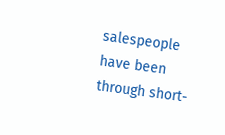salespeople have been through short-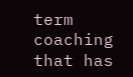term coaching that has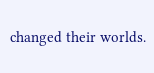changed their worlds.